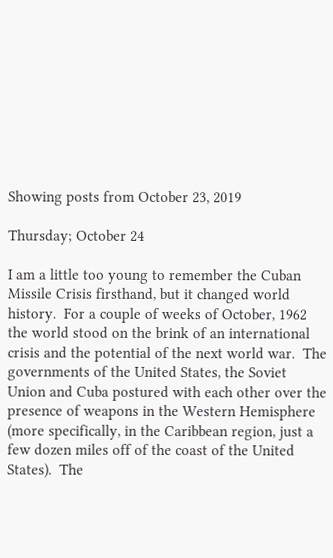Showing posts from October 23, 2019

Thursday; October 24

I am a little too young to remember the Cuban Missile Crisis firsthand, but it changed world history.  For a couple of weeks of October, 1962 the world stood on the brink of an international crisis and the potential of the next world war.  The governments of the United States, the Soviet Union and Cuba postured with each other over the presence of weapons in the Western Hemisphere (more specifically, in the Caribbean region, just a few dozen miles off of the coast of the United States).  The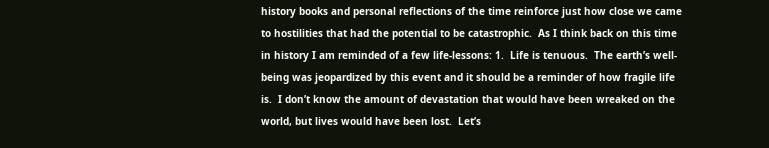history books and personal reflections of the time reinforce just how close we came to hostilities that had the potential to be catastrophic.  As I think back on this time in history I am reminded of a few life-lessons: 1.  Life is tenuous.  The earth’s well-being was jeopardized by this event and it should be a reminder of how fragile life is.  I don’t know the amount of devastation that would have been wreaked on the world, but lives would have been lost.  Let’s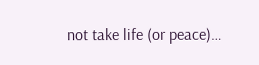not take life (or peace)…